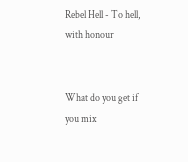Rebel Hell - To hell, with honour


What do you get if you mix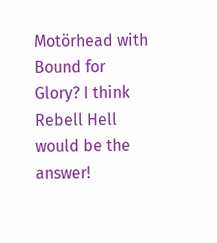Motörhead with Bound for Glory? I think Rebell Hell would be the answer!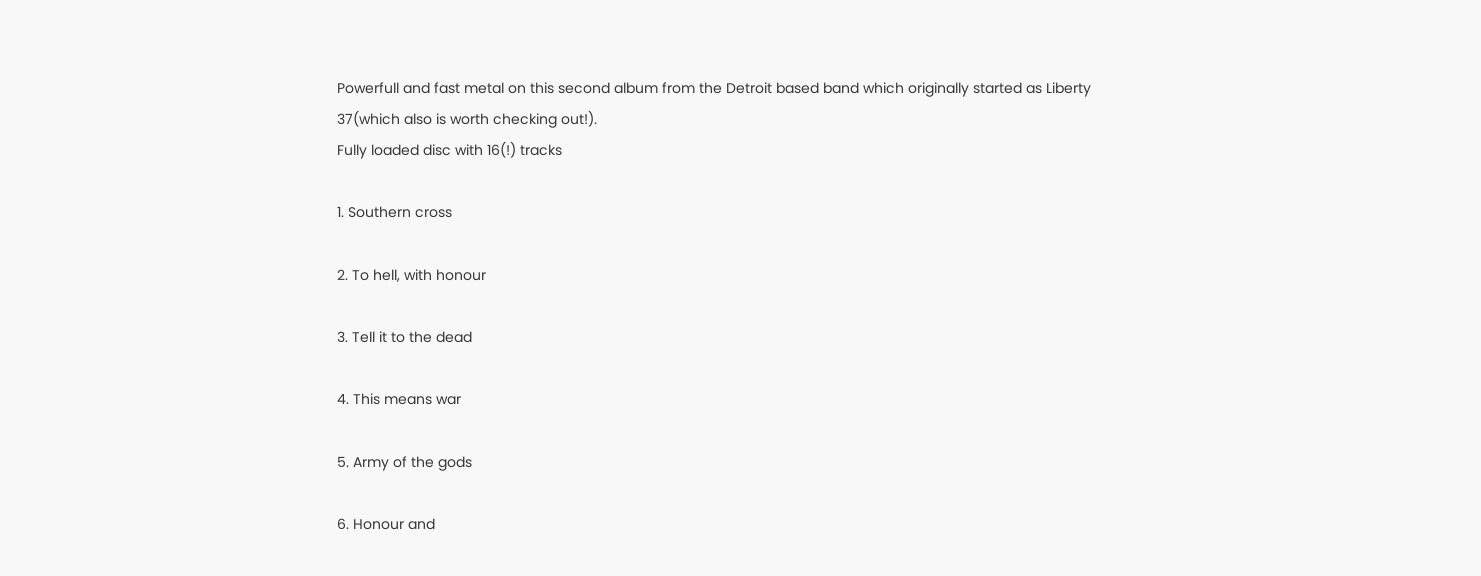Powerfull and fast metal on this second album from the Detroit based band which originally started as Liberty 37(which also is worth checking out!).
Fully loaded disc with 16(!) tracks

1. Southern cross

2. To hell, with honour

3. Tell it to the dead

4. This means war

5. Army of the gods

6. Honour and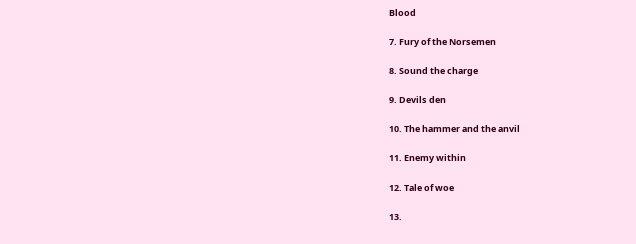Blood

7. Fury of the Norsemen

8. Sound the charge

9. Devils den

10. The hammer and the anvil

11. Enemy within

12. Tale of woe

13.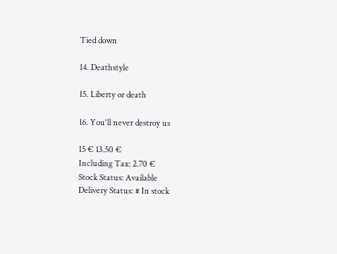Tied down

14. Deathstyle

15. Liberty or death

16. You'll never destroy us

15 € 13.50 €
Including Tax: 2.70 €
Stock Status: Available
Delivery Status: # In stock